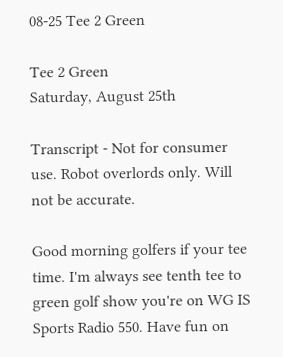08-25 Tee 2 Green

Tee 2 Green
Saturday, August 25th

Transcript - Not for consumer use. Robot overlords only. Will not be accurate.

Good morning golfers if your tee time. I'm always see tenth tee to green golf show you're on WG IS Sports Radio 550. Have fun on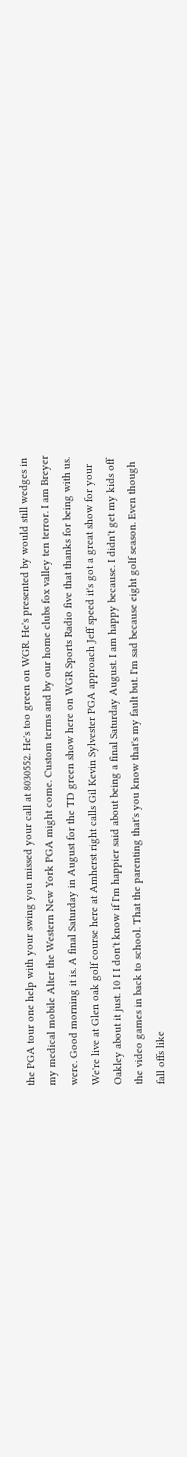the PGA tour one help with your swing you missed your call at 8030552. He's too green on WGR. He's presented by would still wedges in my medical mobile Alter the Western New York PGA might come. Custom terms and by our home clubs fox valley ten terror. I am Breyer were. Good morning it is. A final Saturday in August for the TD green show here on WGR Sports Radio five that thanks for being with us. We're live at Glen oak golf course here at Amherst right calls Gil Kevin Sylvester PGA approach Jeff speed it's got a great show for your Oakley about it just. 10 I I don't know if I'm happier said about being a final Saturday August. I am happy because. I didn't get my kids off the video games in back to school. That the parenting that's you know that's my fault but. I'm sad because eight golf season. Even though fall offs like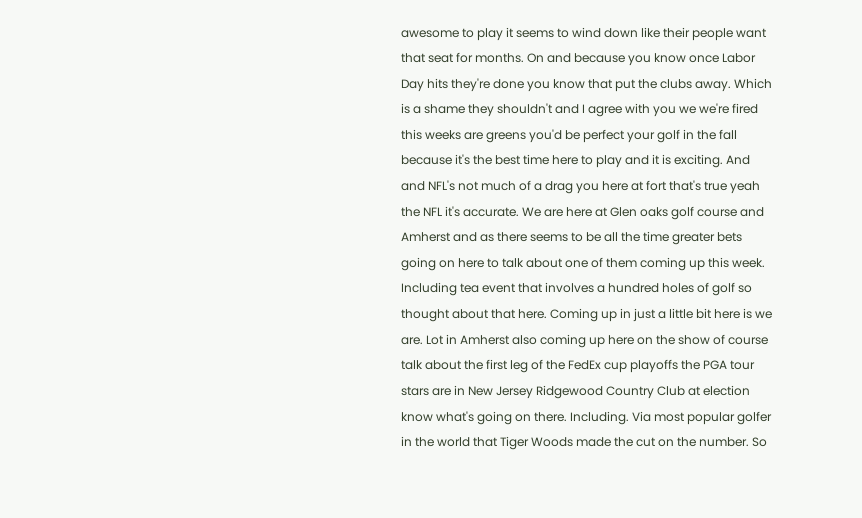awesome to play it seems to wind down like their people want that seat for months. On and because you know once Labor Day hits they're done you know that put the clubs away. Which is a shame they shouldn't and I agree with you we we're fired this weeks are greens you'd be perfect your golf in the fall because it's the best time here to play and it is exciting. And and NFL's not much of a drag you here at fort that's true yeah the NFL it's accurate. We are here at Glen oaks golf course and Amherst and as there seems to be all the time greater bets going on here to talk about one of them coming up this week. Including tea event that involves a hundred holes of golf so thought about that here. Coming up in just a little bit here is we are. Lot in Amherst also coming up here on the show of course talk about the first leg of the FedEx cup playoffs the PGA tour stars are in New Jersey Ridgewood Country Club at election know what's going on there. Including. Via most popular golfer in the world that Tiger Woods made the cut on the number. So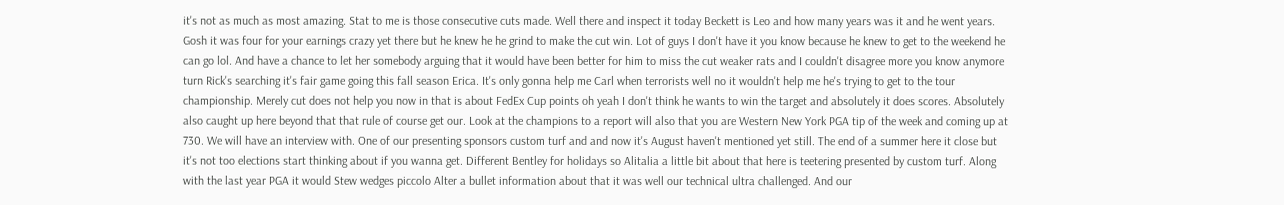it's not as much as most amazing. Stat to me is those consecutive cuts made. Well there and inspect it today Beckett is Leo and how many years was it and he went years. Gosh it was four for your earnings crazy yet there but he knew he he grind to make the cut win. Lot of guys I don't have it you know because he knew to get to the weekend he can go lol. And have a chance to let her somebody arguing that it would have been better for him to miss the cut weaker rats and I couldn't disagree more you know anymore turn Rick's searching it's fair game going this fall season Erica. It's only gonna help me Carl when terrorists well no it wouldn't help me he's trying to get to the tour championship. Merely cut does not help you now in that is about FedEx Cup points oh yeah I don't think he wants to win the target and absolutely it does scores. Absolutely also caught up here beyond that that rule of course get our. Look at the champions to a report will also that you are Western New York PGA tip of the week and coming up at 730. We will have an interview with. One of our presenting sponsors custom turf and and now it's August haven't mentioned yet still. The end of a summer here it close but it's not too elections start thinking about if you wanna get. Different Bentley for holidays so Alitalia a little bit about that here is teetering presented by custom turf. Along with the last year PGA it would Stew wedges piccolo Alter a bullet information about that it was well our technical ultra challenged. And our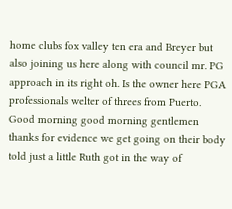home clubs fox valley ten era and Breyer but also joining us here along with council mr. PG approach in its right oh. Is the owner here PGA professionals welter of threes from Puerto. Good morning good morning gentlemen thanks for evidence we get going on their body told just a little Ruth got in the way of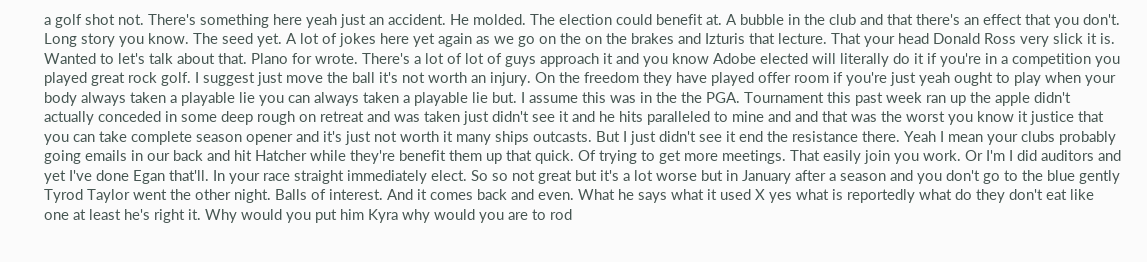a golf shot not. There's something here yeah just an accident. He molded. The election could benefit at. A bubble in the club and that there's an effect that you don't. Long story you know. The seed yet. A lot of jokes here yet again as we go on the on the brakes and Izturis that lecture. That your head Donald Ross very slick it is. Wanted to let's talk about that. Plano for wrote. There's a lot of lot of guys approach it and you know Adobe elected will literally do it if you're in a competition you played great rock golf. I suggest just move the ball it's not worth an injury. On the freedom they have played offer room if you're just yeah ought to play when your body always taken a playable lie you can always taken a playable lie but. I assume this was in the the PGA. Tournament this past week ran up the apple didn't actually conceded in some deep rough on retreat and was taken just didn't see it and he hits paralleled to mine and and that was the worst you know it justice that you can take complete season opener and it's just not worth it many ships outcasts. But I just didn't see it end the resistance there. Yeah I mean your clubs probably going emails in our back and hit Hatcher while they're benefit them up that quick. Of trying to get more meetings. That easily join you work. Or I'm I did auditors and yet I've done Egan that'll. In your race straight immediately elect. So so not great but it's a lot worse but in January after a season and you don't go to the blue gently Tyrod Taylor went the other night. Balls of interest. And it comes back and even. What he says what it used X yes what is reportedly what do they don't eat like one at least he's right it. Why would you put him Kyra why would you are to rod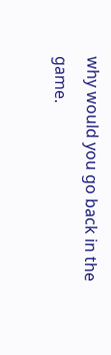why would you go back in the game.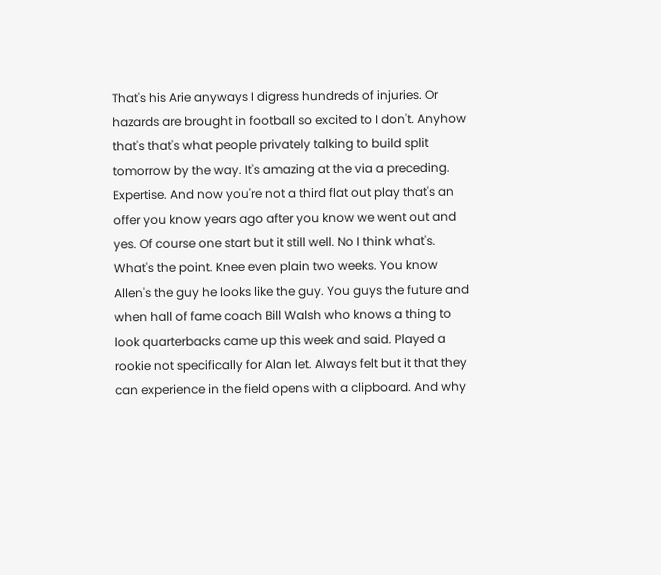That's his Arie anyways I digress hundreds of injuries. Or hazards are brought in football so excited to I don't. Anyhow that's that's what people privately talking to build split tomorrow by the way. It's amazing at the via a preceding. Expertise. And now you're not a third flat out play that's an offer you know years ago after you know we went out and yes. Of course one start but it still well. No I think what's. What's the point. Knee even plain two weeks. You know Allen's the guy he looks like the guy. You guys the future and when hall of fame coach Bill Walsh who knows a thing to look quarterbacks came up this week and said. Played a rookie not specifically for Alan let. Always felt but it that they can experience in the field opens with a clipboard. And why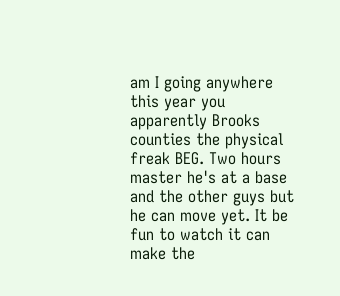am I going anywhere this year you apparently Brooks counties the physical freak BEG. Two hours master he's at a base and the other guys but he can move yet. It be fun to watch it can make the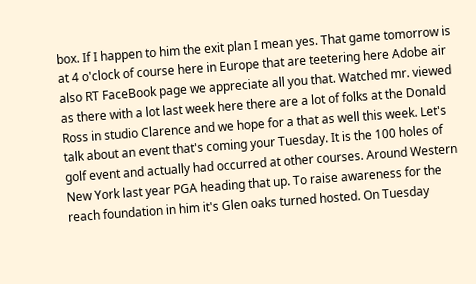box. If I happen to him the exit plan I mean yes. That game tomorrow is at 4 o'clock of course here in Europe that are teetering here Adobe air also RT FaceBook page we appreciate all you that. Watched mr. viewed as there with a lot last week here there are a lot of folks at the Donald Ross in studio Clarence and we hope for a that as well this week. Let's talk about an event that's coming your Tuesday. It is the 100 holes of golf event and actually had occurred at other courses. Around Western New York last year PGA heading that up. To raise awareness for the reach foundation in him it's Glen oaks turned hosted. On Tuesday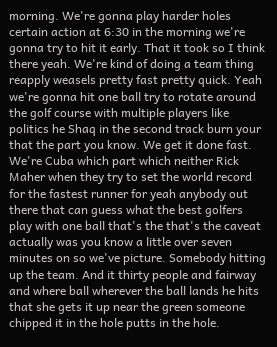morning. We're gonna play harder holes certain action at 6:30 in the morning we're gonna try to hit it early. That it took so I think there yeah. We're kind of doing a team thing reapply weasels pretty fast pretty quick. Yeah we're gonna hit one ball try to rotate around the golf course with multiple players like politics he Shaq in the second track burn your that the part you know. We get it done fast. We're Cuba which part which neither Rick Maher when they try to set the world record for the fastest runner for yeah anybody out there that can guess what the best golfers play with one ball that's the that's the caveat actually was you know a little over seven minutes on so we've picture. Somebody hitting up the team. And it thirty people and fairway and where ball wherever the ball lands he hits that she gets it up near the green someone chipped it in the hole putts in the hole.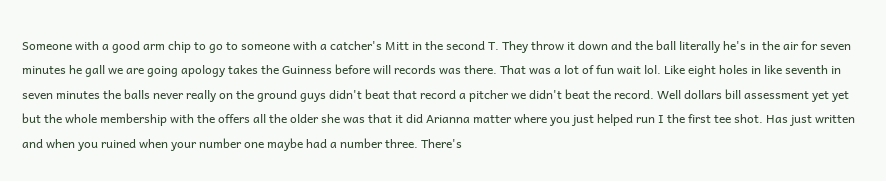Someone with a good arm chip to go to someone with a catcher's Mitt in the second T. They throw it down and the ball literally he's in the air for seven minutes he gall we are going apology takes the Guinness before will records was there. That was a lot of fun wait lol. Like eight holes in like seventh in seven minutes the balls never really on the ground guys didn't beat that record a pitcher we didn't beat the record. Well dollars bill assessment yet yet but the whole membership with the offers all the older she was that it did Arianna matter where you just helped run I the first tee shot. Has just written and when you ruined when your number one maybe had a number three. There's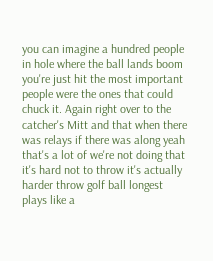you can imagine a hundred people in hole where the ball lands boom you're just hit the most important people were the ones that could chuck it. Again right over to the catcher's Mitt and that when there was relays if there was along yeah that's a lot of we're not doing that it's hard not to throw it's actually harder throw golf ball longest plays like a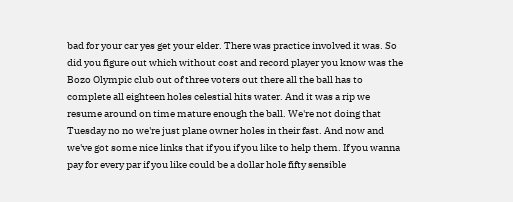bad for your car yes get your elder. There was practice involved it was. So did you figure out which without cost and record player you know was the Bozo Olympic club out of three voters out there all the ball has to complete all eighteen holes celestial hits water. And it was a rip we resume around on time mature enough the ball. We're not doing that Tuesday no no we're just plane owner holes in their fast. And now and we've got some nice links that if you if you like to help them. If you wanna pay for every par if you like could be a dollar hole fifty sensible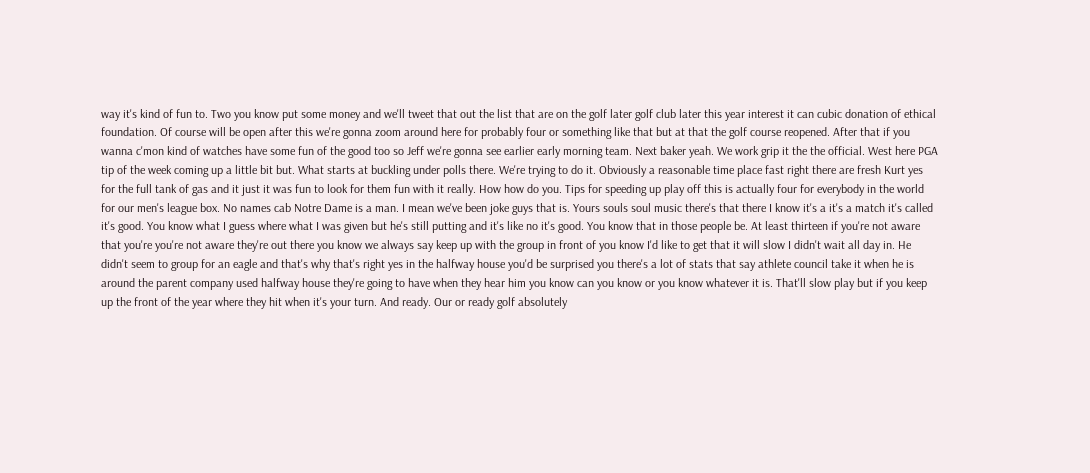way it's kind of fun to. Two you know put some money and we'll tweet that out the list that are on the golf later golf club later this year interest it can cubic donation of ethical foundation. Of course will be open after this we're gonna zoom around here for probably four or something like that but at that the golf course reopened. After that if you wanna c'mon kind of watches have some fun of the good too so Jeff we're gonna see earlier early morning team. Next baker yeah. We work grip it the the official. West here PGA tip of the week coming up a little bit but. What starts at buckling under polls there. We're trying to do it. Obviously a reasonable time place fast right there are fresh Kurt yes for the full tank of gas and it just it was fun to look for them fun with it really. How how do you. Tips for speeding up play off this is actually four for everybody in the world for our men's league box. No names cab Notre Dame is a man. I mean we've been joke guys that is. Yours souls soul music there's that there I know it's a it's a match it's called it's good. You know what I guess where what I was given but he's still putting and it's like no it's good. You know that in those people be. At least thirteen if you're not aware that you're you're not aware they're out there you know we always say keep up with the group in front of you know I'd like to get that it will slow I didn't wait all day in. He didn't seem to group for an eagle and that's why that's right yes in the halfway house you'd be surprised you there's a lot of stats that say athlete council take it when he is around the parent company used halfway house they're going to have when they hear him you know can you know or you know whatever it is. That'll slow play but if you keep up the front of the year where they hit when it's your turn. And ready. Our or ready golf absolutely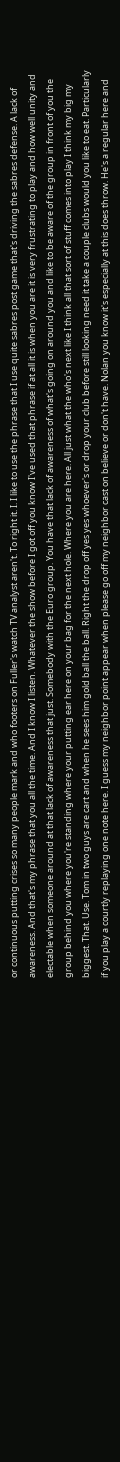or continuous putting crises so many people mark and who footers on Fuller's watch TV analyst aren't. To right it. I. I like to use the phrase that I use quite sabres post game that's driving the sabres defense. A lack of awareness. And that's my phrase that you all the time. And I know I listen. Whatever the show before I got off you know I've used that phrase if at all it is when you are it is very frustrating to play and how well unity and electable when someone around at that lack of awareness that just. Somebody with the Euro group. You have that lack of awareness of what's going on around you and like to be aware of the group in front of you the group behind you where you're standing where your putting ear here on your bag for the next hole. Where you are here. All just what the who's next like I think all that sort of stuff comes into play I think my big my biggest. That. Use. Tom in two guys are cart and when he sees him gold ball the ball. Right the drop off yes yes whoever's or drop your club before still looking need it take a couple clubs would you like to eat. Particularly if you play a courtly replaying one note here. I guess my neighbor point appear when please go off my neighbor cast on believe or don't have. Nolan you know it's especially at this does throw. He's a regular here and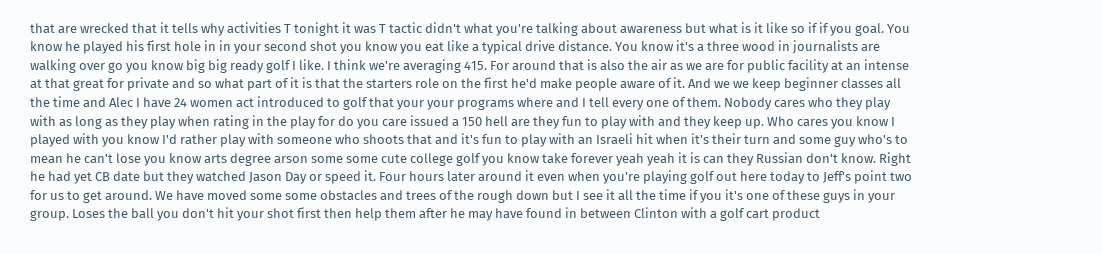that are wrecked that it tells why activities T tonight it was T tactic didn't what you're talking about awareness but what is it like so if if you goal. You know he played his first hole in in your second shot you know you eat like a typical drive distance. You know it's a three wood in journalists are walking over go you know big big ready golf I like. I think we're averaging 415. For around that is also the air as we are for public facility at an intense at that great for private and so what part of it is that the starters role on the first he'd make people aware of it. And we we keep beginner classes all the time and Alec I have 24 women act introduced to golf that your your programs where and I tell every one of them. Nobody cares who they play with as long as they play when rating in the play for do you care issued a 150 hell are they fun to play with and they keep up. Who cares you know I played with you know I'd rather play with someone who shoots that and it's fun to play with an Israeli hit when it's their turn and some guy who's to mean he can't lose you know arts degree arson some some cute college golf you know take forever yeah yeah it is can they Russian don't know. Right he had yet CB date but they watched Jason Day or speed it. Four hours later around it even when you're playing golf out here today to Jeff's point two for us to get around. We have moved some some obstacles and trees of the rough down but I see it all the time if you it's one of these guys in your group. Loses the ball you don't hit your shot first then help them after he may have found in between Clinton with a golf cart product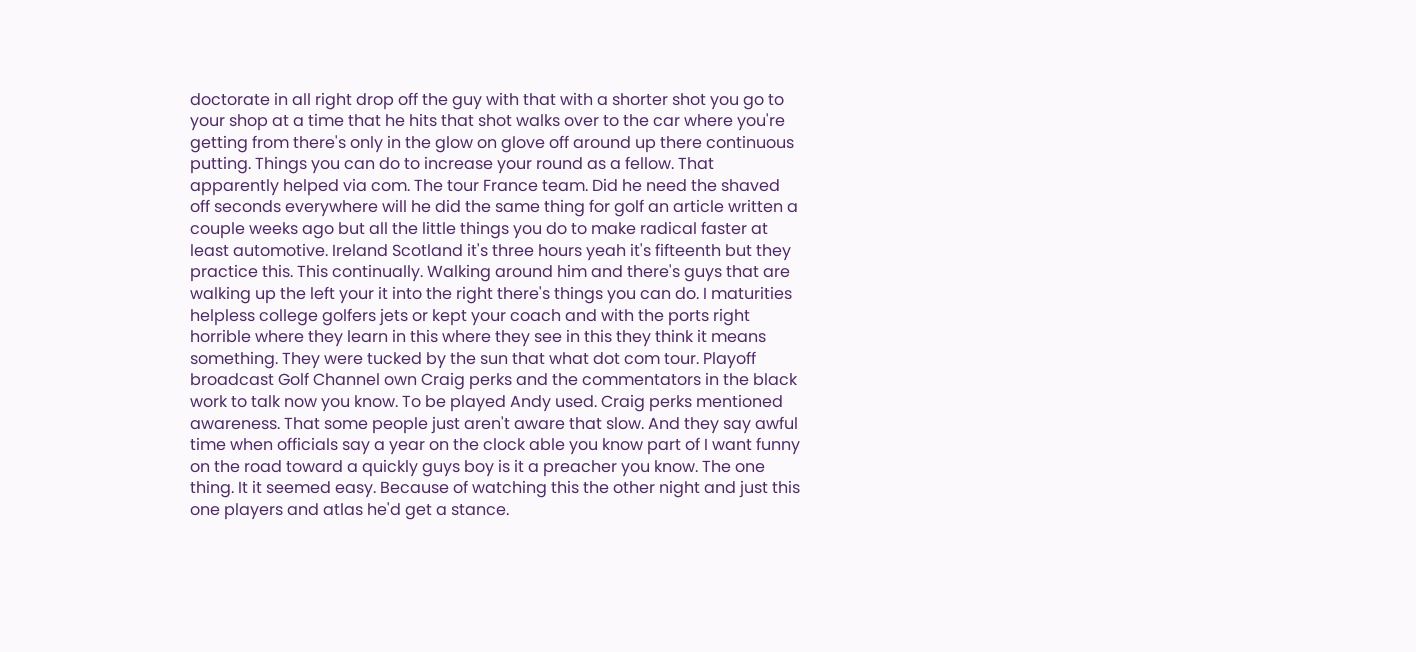doctorate in all right drop off the guy with that with a shorter shot you go to your shop at a time that he hits that shot walks over to the car where you're getting from there's only in the glow on glove off around up there continuous putting. Things you can do to increase your round as a fellow. That apparently helped via com. The tour France team. Did he need the shaved off seconds everywhere will he did the same thing for golf an article written a couple weeks ago but all the little things you do to make radical faster at least automotive. Ireland Scotland it's three hours yeah it's fifteenth but they practice this. This continually. Walking around him and there's guys that are walking up the left your it into the right there's things you can do. I maturities helpless college golfers jets or kept your coach and with the ports right horrible where they learn in this where they see in this they think it means something. They were tucked by the sun that what dot com tour. Playoff broadcast Golf Channel own Craig perks and the commentators in the black work to talk now you know. To be played Andy used. Craig perks mentioned awareness. That some people just aren't aware that slow. And they say awful time when officials say a year on the clock able you know part of I want funny on the road toward a quickly guys boy is it a preacher you know. The one thing. It it seemed easy. Because of watching this the other night and just this one players and atlas he'd get a stance.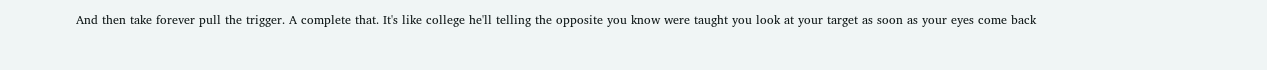And then take forever pull the trigger. A complete that. It's like college he'll telling the opposite you know were taught you look at your target as soon as your eyes come back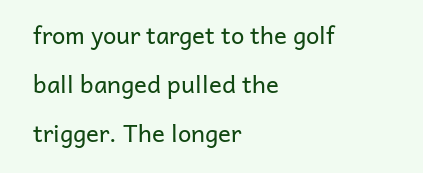from your target to the golf ball banged pulled the trigger. The longer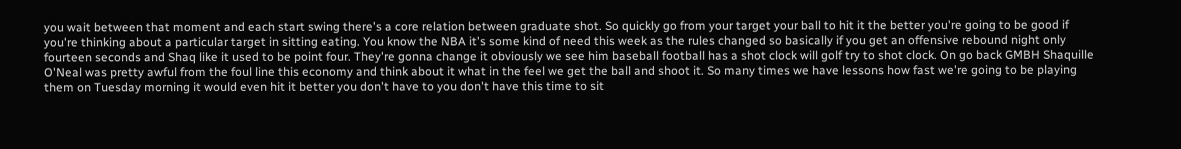you wait between that moment and each start swing there's a core relation between graduate shot. So quickly go from your target your ball to hit it the better you're going to be good if you're thinking about a particular target in sitting eating. You know the NBA it's some kind of need this week as the rules changed so basically if you get an offensive rebound night only fourteen seconds and Shaq like it used to be point four. They're gonna change it obviously we see him baseball football has a shot clock will golf try to shot clock. On go back GMBH Shaquille O'Neal was pretty awful from the foul line this economy and think about it what in the feel we get the ball and shoot it. So many times we have lessons how fast we're going to be playing them on Tuesday morning it would even hit it better you don't have to you don't have this time to sit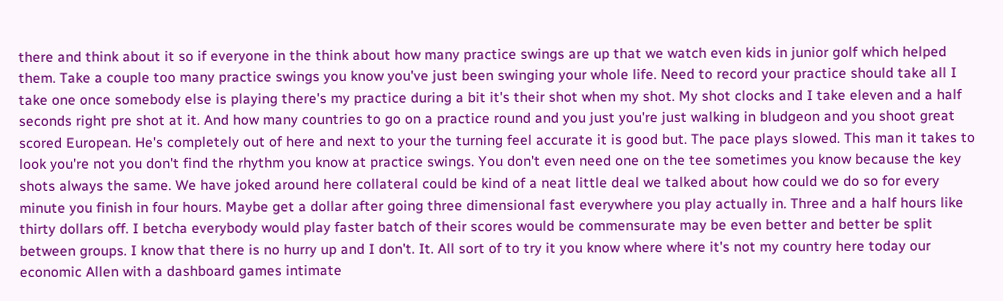there and think about it so if everyone in the think about how many practice swings are up that we watch even kids in junior golf which helped them. Take a couple too many practice swings you know you've just been swinging your whole life. Need to record your practice should take all I take one once somebody else is playing there's my practice during a bit it's their shot when my shot. My shot clocks and I take eleven and a half seconds right pre shot at it. And how many countries to go on a practice round and you just you're just walking in bludgeon and you shoot great scored European. He's completely out of here and next to your the turning feel accurate it is good but. The pace plays slowed. This man it takes to look you're not you don't find the rhythm you know at practice swings. You don't even need one on the tee sometimes you know because the key shots always the same. We have joked around here collateral could be kind of a neat little deal we talked about how could we do so for every minute you finish in four hours. Maybe get a dollar after going three dimensional fast everywhere you play actually in. Three and a half hours like thirty dollars off. I betcha everybody would play faster batch of their scores would be commensurate may be even better and better be split between groups. I know that there is no hurry up and I don't. It. All sort of to try it you know where where it's not my country here today our economic Allen with a dashboard games intimate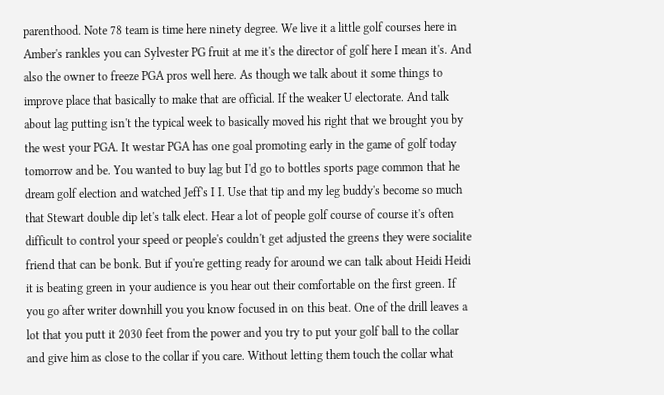parenthood. Note 78 team is time here ninety degree. We live it a little golf courses here in Amber's rankles you can Sylvester PG fruit at me it's the director of golf here I mean it's. And also the owner to freeze PGA pros well here. As though we talk about it some things to improve place that basically to make that are official. If the weaker U electorate. And talk about lag putting isn't the typical week to basically moved his right that we brought you by the west your PGA. It westar PGA has one goal promoting early in the game of golf today tomorrow and be. You wanted to buy lag but I'd go to bottles sports page common that he dream golf election and watched Jeff's I I. Use that tip and my leg buddy's become so much that Stewart double dip let's talk elect. Hear a lot of people golf course of course it's often difficult to control your speed or people's couldn't get adjusted the greens they were socialite friend that can be bonk. But if you're getting ready for around we can talk about Heidi Heidi it is beating green in your audience is you hear out their comfortable on the first green. If you go after writer downhill you you know focused in on this beat. One of the drill leaves a lot that you putt it 2030 feet from the power and you try to put your golf ball to the collar and give him as close to the collar if you care. Without letting them touch the collar what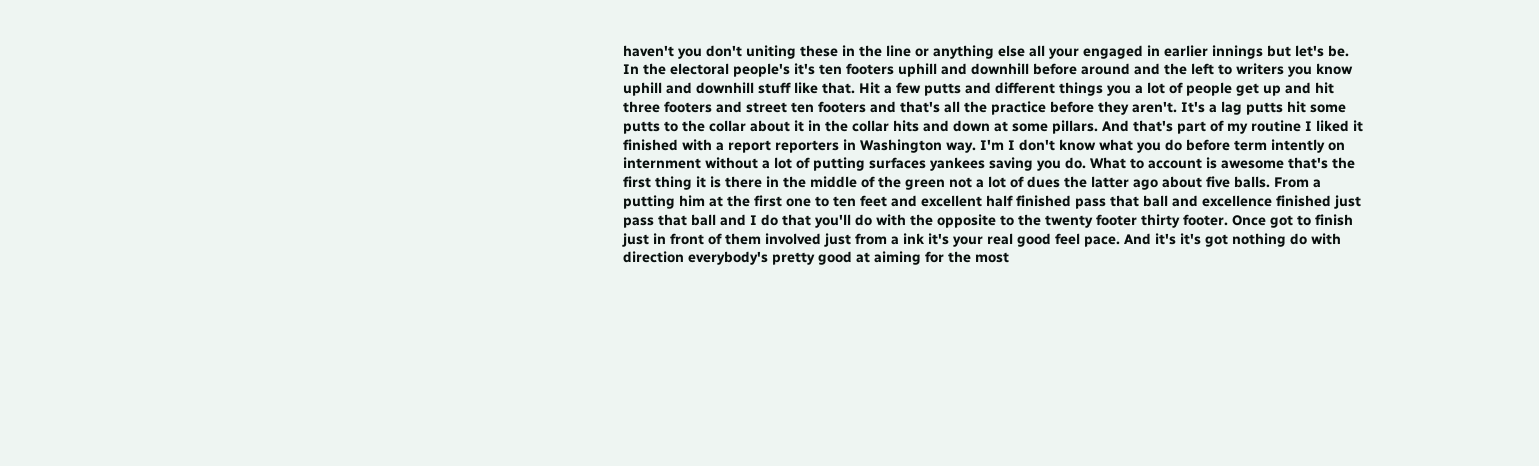haven't you don't uniting these in the line or anything else all your engaged in earlier innings but let's be. In the electoral people's it's ten footers uphill and downhill before around and the left to writers you know uphill and downhill stuff like that. Hit a few putts and different things you a lot of people get up and hit three footers and street ten footers and that's all the practice before they aren't. It's a lag putts hit some putts to the collar about it in the collar hits and down at some pillars. And that's part of my routine I liked it finished with a report reporters in Washington way. I'm I don't know what you do before term intently on internment without a lot of putting surfaces yankees saving you do. What to account is awesome that's the first thing it is there in the middle of the green not a lot of dues the latter ago about five balls. From a putting him at the first one to ten feet and excellent half finished pass that ball and excellence finished just pass that ball and I do that you'll do with the opposite to the twenty footer thirty footer. Once got to finish just in front of them involved just from a ink it's your real good feel pace. And it's it's got nothing do with direction everybody's pretty good at aiming for the most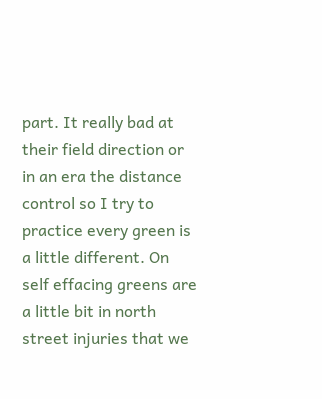part. It really bad at their field direction or in an era the distance control so I try to practice every green is a little different. On self effacing greens are a little bit in north street injuries that we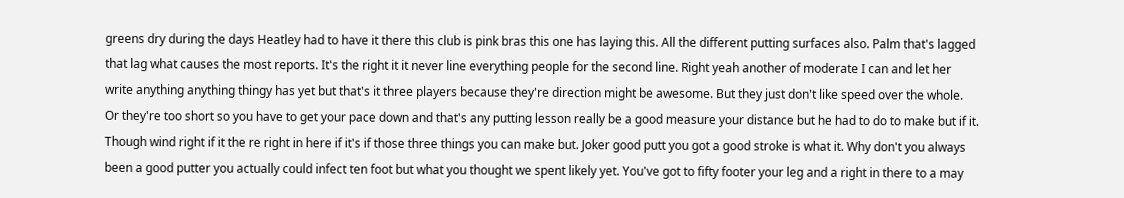greens dry during the days Heatley had to have it there this club is pink bras this one has laying this. All the different putting surfaces also. Palm that's lagged that lag what causes the most reports. It's the right it it never line everything people for the second line. Right yeah another of moderate I can and let her write anything anything thingy has yet but that's it three players because they're direction might be awesome. But they just don't like speed over the whole. Or they're too short so you have to get your pace down and that's any putting lesson really be a good measure your distance but he had to do to make but if it. Though wind right if it the re right in here if it's if those three things you can make but. Joker good putt you got a good stroke is what it. Why don't you always been a good putter you actually could infect ten foot but what you thought we spent likely yet. You've got to fifty footer your leg and a right in there to a may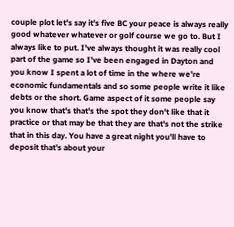couple plot let's say it's five BC your peace is always really good whatever whatever or golf course we go to. But I always like to put. I've always thought it was really cool part of the game so I've been engaged in Dayton and you know I spent a lot of time in the where we're economic fundamentals and so some people write it like debts or the short. Game aspect of it some people say you know that's that's the spot they don't like that it practice or that may be that they are that's not the strike that in this day. You have a great night you'll have to deposit that's about your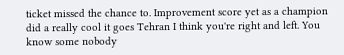ticket missed the chance to. Improvement score yet as a champion did a really cool it goes Tehran I think you're right and left. You know some nobody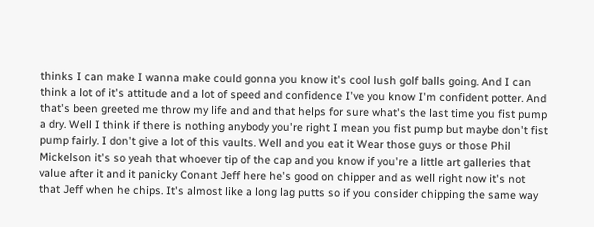thinks I can make I wanna make could gonna you know it's cool lush golf balls going. And I can think a lot of it's attitude and a lot of speed and confidence I've you know I'm confident potter. And that's been greeted me throw my life and and that helps for sure what's the last time you fist pump a dry. Well I think if there is nothing anybody you're right I mean you fist pump but maybe don't fist pump fairly. I don't give a lot of this vaults. Well and you eat it Wear those guys or those Phil Mickelson it's so yeah that whoever tip of the cap and you know if you're a little art galleries that value after it and it panicky Conant Jeff here he's good on chipper and as well right now it's not that Jeff when he chips. It's almost like a long lag putts so if you consider chipping the same way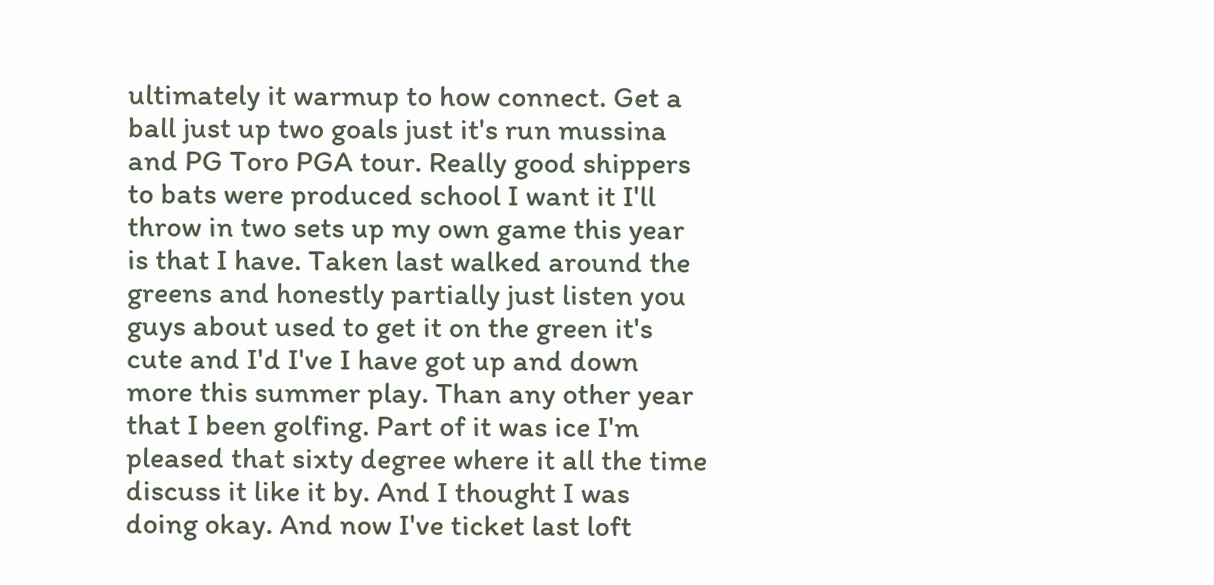ultimately it warmup to how connect. Get a ball just up two goals just it's run mussina and PG Toro PGA tour. Really good shippers to bats were produced school I want it I'll throw in two sets up my own game this year is that I have. Taken last walked around the greens and honestly partially just listen you guys about used to get it on the green it's cute and I'd I've I have got up and down more this summer play. Than any other year that I been golfing. Part of it was ice I'm pleased that sixty degree where it all the time discuss it like it by. And I thought I was doing okay. And now I've ticket last loft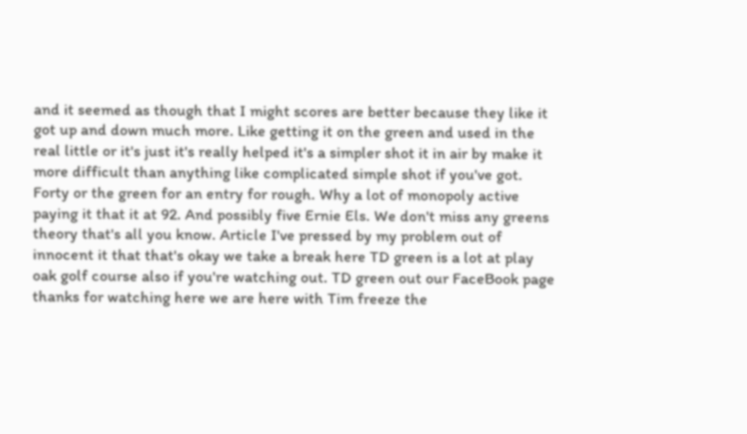and it seemed as though that I might scores are better because they like it got up and down much more. Like getting it on the green and used in the real little or it's just it's really helped it's a simpler shot it in air by make it more difficult than anything like complicated simple shot if you've got. Forty or the green for an entry for rough. Why a lot of monopoly active paying it that it at 92. And possibly five Ernie Els. We don't miss any greens theory that's all you know. Article I've pressed by my problem out of innocent it that that's okay we take a break here TD green is a lot at play oak golf course also if you're watching out. TD green out our FaceBook page thanks for watching here we are here with Tim freeze the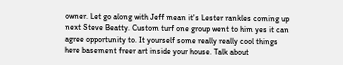owner. Let go along with Jeff mean it's Lester rankles coming up next Steve Beatty. Custom turf one group went to him yes it can agree opportunity to. It yourself some really really cool things here basement freer art inside your house. Talk about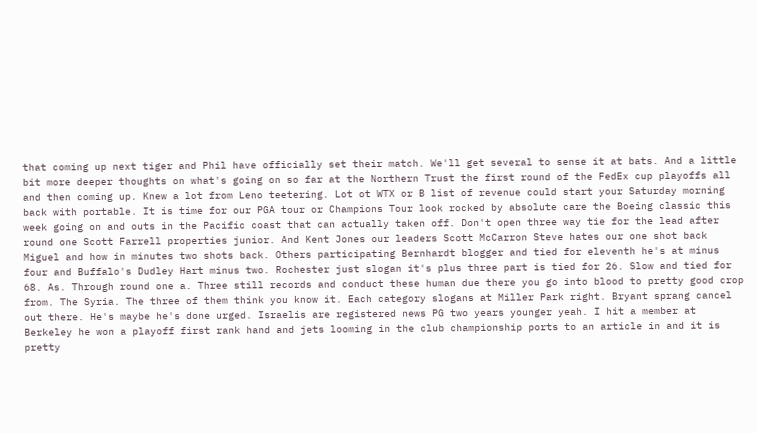that coming up next tiger and Phil have officially set their match. We'll get several to sense it at bats. And a little bit more deeper thoughts on what's going on so far at the Northern Trust the first round of the FedEx cup playoffs all and then coming up. Knew a lot from Leno teetering. Lot ot WTX or B list of revenue could start your Saturday morning back with portable. It is time for our PGA tour or Champions Tour look rocked by absolute care the Boeing classic this week going on and outs in the Pacific coast that can actually taken off. Don't open three way tie for the lead after round one Scott Farrell properties junior. And Kent Jones our leaders Scott McCarron Steve hates our one shot back Miguel and how in minutes two shots back. Others participating Bernhardt blogger and tied for eleventh he's at minus four and Buffalo's Dudley Hart minus two. Rochester just slogan it's plus three part is tied for 26. Slow and tied for 68. As. Through round one a. Three still records and conduct these human due there you go into blood to pretty good crop from. The Syria. The three of them think you know it. Each category slogans at Miller Park right. Bryant sprang cancel out there. He's maybe he's done urged. Israelis are registered news PG two years younger yeah. I hit a member at Berkeley he won a playoff first rank hand and jets looming in the club championship ports to an article in and it is pretty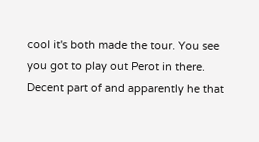cool it's both made the tour. You see you got to play out Perot in there. Decent part of and apparently he that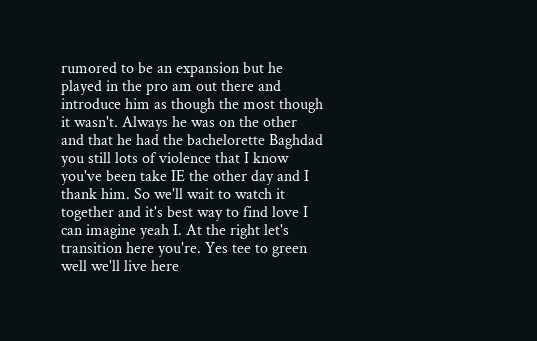rumored to be an expansion but he played in the pro am out there and introduce him as though the most though it wasn't. Always he was on the other and that he had the bachelorette Baghdad you still lots of violence that I know you've been take IE the other day and I thank him. So we'll wait to watch it together and it's best way to find love I can imagine yeah I. At the right let's transition here you're. Yes tee to green well we'll live here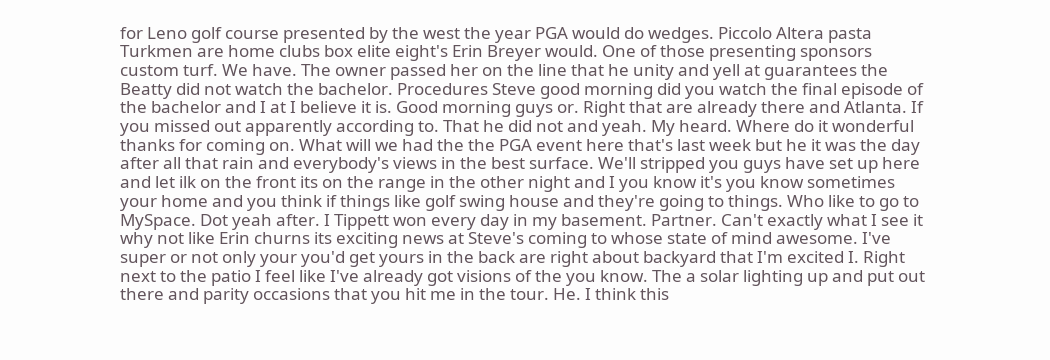for Leno golf course presented by the west the year PGA would do wedges. Piccolo Altera pasta Turkmen are home clubs box elite eight's Erin Breyer would. One of those presenting sponsors custom turf. We have. The owner passed her on the line that he unity and yell at guarantees the Beatty did not watch the bachelor. Procedures Steve good morning did you watch the final episode of the bachelor and I at I believe it is. Good morning guys or. Right that are already there and Atlanta. If you missed out apparently according to. That he did not and yeah. My heard. Where do it wonderful thanks for coming on. What will we had the the PGA event here that's last week but he it was the day after all that rain and everybody's views in the best surface. We'll stripped you guys have set up here and let ilk on the front its on the range in the other night and I you know it's you know sometimes your home and you think if things like golf swing house and they're going to things. Who like to go to MySpace. Dot yeah after. I Tippett won every day in my basement. Partner. Can't exactly what I see it why not like Erin churns its exciting news at Steve's coming to whose state of mind awesome. I've super or not only your you'd get yours in the back are right about backyard that I'm excited I. Right next to the patio I feel like I've already got visions of the you know. The a solar lighting up and put out there and parity occasions that you hit me in the tour. He. I think this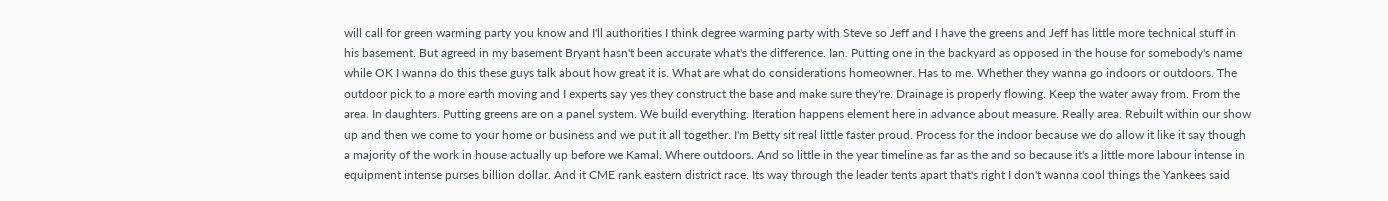will call for green warming party you know and I'll authorities I think degree warming party with Steve so Jeff and I have the greens and Jeff has little more technical stuff in his basement. But agreed in my basement Bryant hasn't been accurate what's the difference. Ian. Putting one in the backyard as opposed in the house for somebody's name while OK I wanna do this these guys talk about how great it is. What are what do considerations homeowner. Has to me. Whether they wanna go indoors or outdoors. The outdoor pick to a more earth moving and I experts say yes they construct the base and make sure they're. Drainage is properly flowing. Keep the water away from. From the area. In daughters. Putting greens are on a panel system. We build everything. Iteration happens element here in advance about measure. Really area. Rebuilt within our show up and then we come to your home or business and we put it all together. I'm Betty sit real little faster proud. Process for the indoor because we do allow it like it say though a majority of the work in house actually up before we Kamal. Where outdoors. And so little in the year timeline as far as the and so because it's a little more labour intense in equipment intense purses billion dollar. And it CME rank eastern district race. Its way through the leader tents apart that's right I don't wanna cool things the Yankees said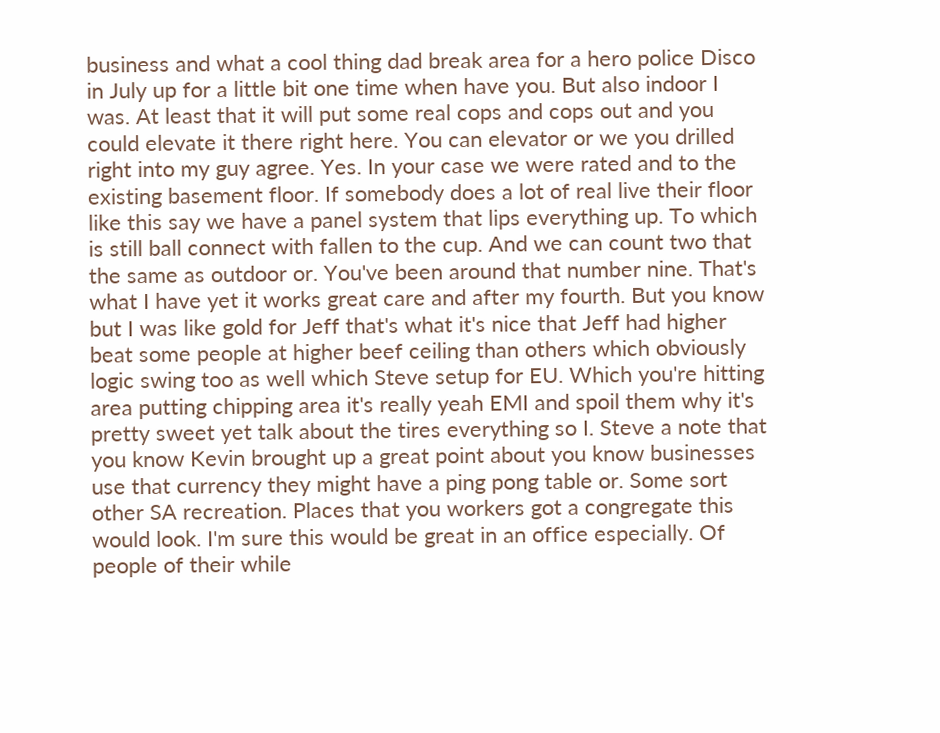business and what a cool thing dad break area for a hero police Disco in July up for a little bit one time when have you. But also indoor I was. At least that it will put some real cops and cops out and you could elevate it there right here. You can elevator or we you drilled right into my guy agree. Yes. In your case we were rated and to the existing basement floor. If somebody does a lot of real live their floor like this say we have a panel system that lips everything up. To which is still ball connect with fallen to the cup. And we can count two that the same as outdoor or. You've been around that number nine. That's what I have yet it works great care and after my fourth. But you know but I was like gold for Jeff that's what it's nice that Jeff had higher beat some people at higher beef ceiling than others which obviously logic swing too as well which Steve setup for EU. Which you're hitting area putting chipping area it's really yeah EMI and spoil them why it's pretty sweet yet talk about the tires everything so I. Steve a note that you know Kevin brought up a great point about you know businesses use that currency they might have a ping pong table or. Some sort other SA recreation. Places that you workers got a congregate this would look. I'm sure this would be great in an office especially. Of people of their while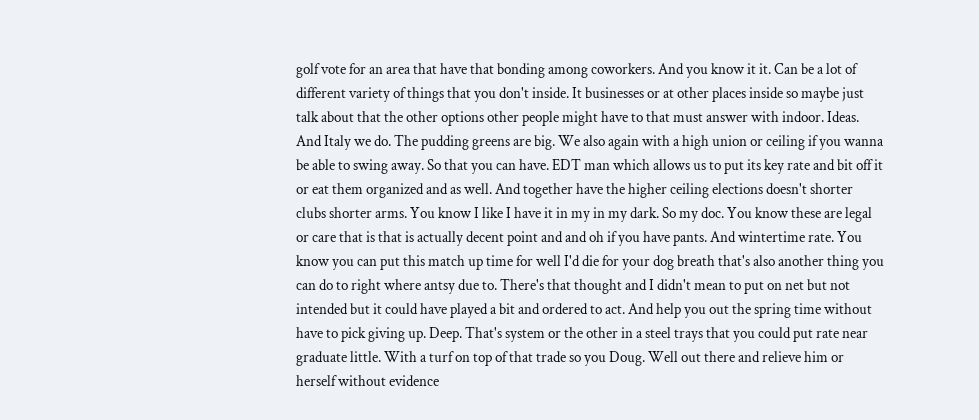golf vote for an area that have that bonding among coworkers. And you know it it. Can be a lot of different variety of things that you don't inside. It businesses or at other places inside so maybe just talk about that the other options other people might have to that must answer with indoor. Ideas. And Italy we do. The pudding greens are big. We also again with a high union or ceiling if you wanna be able to swing away. So that you can have. EDT man which allows us to put its key rate and bit off it or eat them organized and as well. And together have the higher ceiling elections doesn't shorter clubs shorter arms. You know I like I have it in my in my dark. So my doc. You know these are legal or care that is that is actually decent point and and oh if you have pants. And wintertime rate. You know you can put this match up time for well I'd die for your dog breath that's also another thing you can do to right where antsy due to. There's that thought and I didn't mean to put on net but not intended but it could have played a bit and ordered to act. And help you out the spring time without have to pick giving up. Deep. That's system or the other in a steel trays that you could put rate near graduate little. With a turf on top of that trade so you Doug. Well out there and relieve him or herself without evidence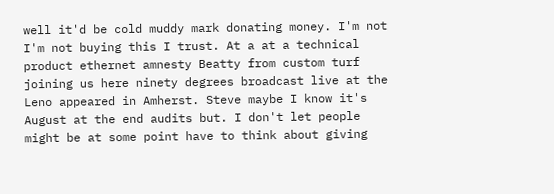well it'd be cold muddy mark donating money. I'm not I'm not buying this I trust. At a at a technical product ethernet amnesty Beatty from custom turf joining us here ninety degrees broadcast live at the Leno appeared in Amherst. Steve maybe I know it's August at the end audits but. I don't let people might be at some point have to think about giving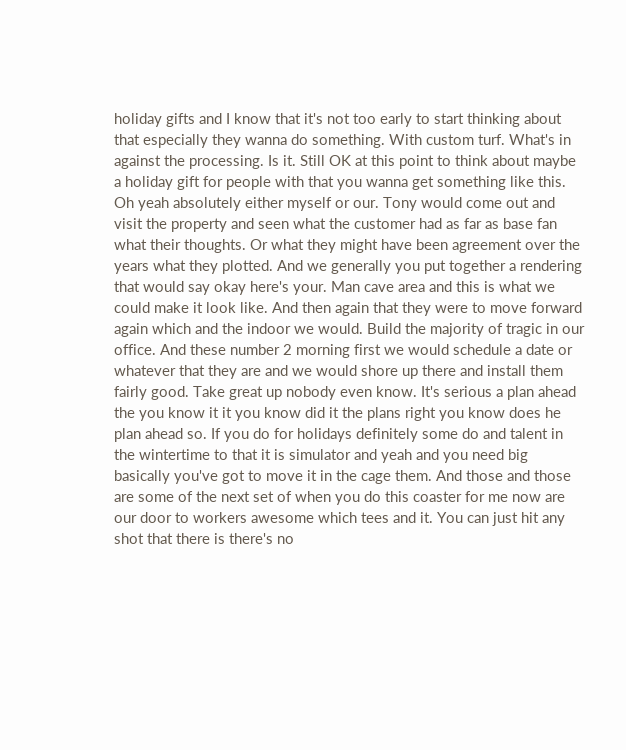holiday gifts and I know that it's not too early to start thinking about that especially they wanna do something. With custom turf. What's in against the processing. Is it. Still OK at this point to think about maybe a holiday gift for people with that you wanna get something like this. Oh yeah absolutely either myself or our. Tony would come out and visit the property and seen what the customer had as far as base fan what their thoughts. Or what they might have been agreement over the years what they plotted. And we generally you put together a rendering that would say okay here's your. Man cave area and this is what we could make it look like. And then again that they were to move forward again which and the indoor we would. Build the majority of tragic in our office. And these number 2 morning first we would schedule a date or whatever that they are and we would shore up there and install them fairly good. Take great up nobody even know. It's serious a plan ahead the you know it it you know did it the plans right you know does he plan ahead so. If you do for holidays definitely some do and talent in the wintertime to that it is simulator and yeah and you need big basically you've got to move it in the cage them. And those and those are some of the next set of when you do this coaster for me now are our door to workers awesome which tees and it. You can just hit any shot that there is there's no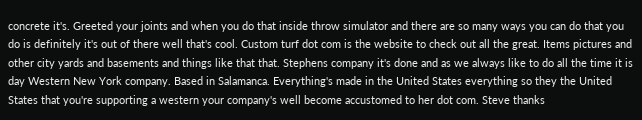concrete it's. Greeted your joints and when you do that inside throw simulator and there are so many ways you can do that you do is definitely it's out of there well that's cool. Custom turf dot com is the website to check out all the great. Items pictures and other city yards and basements and things like that that. Stephens company it's done and as we always like to do all the time it is day Western New York company. Based in Salamanca. Everything's made in the United States everything so they the United States that you're supporting a western your company's well become accustomed to her dot com. Steve thanks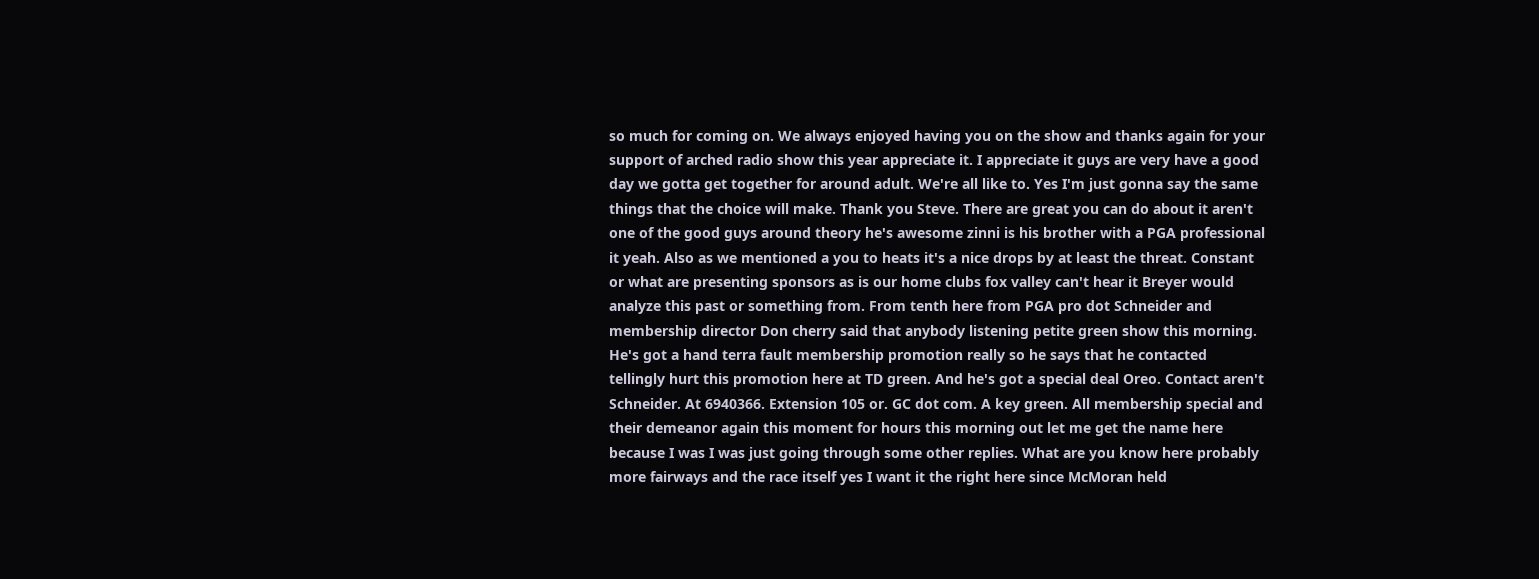so much for coming on. We always enjoyed having you on the show and thanks again for your support of arched radio show this year appreciate it. I appreciate it guys are very have a good day we gotta get together for around adult. We're all like to. Yes I'm just gonna say the same things that the choice will make. Thank you Steve. There are great you can do about it aren't one of the good guys around theory he's awesome zinni is his brother with a PGA professional it yeah. Also as we mentioned a you to heats it's a nice drops by at least the threat. Constant or what are presenting sponsors as is our home clubs fox valley can't hear it Breyer would analyze this past or something from. From tenth here from PGA pro dot Schneider and membership director Don cherry said that anybody listening petite green show this morning. He's got a hand terra fault membership promotion really so he says that he contacted tellingly hurt this promotion here at TD green. And he's got a special deal Oreo. Contact aren't Schneider. At 6940366. Extension 105 or. GC dot com. A key green. All membership special and their demeanor again this moment for hours this morning out let me get the name here because I was I was just going through some other replies. What are you know here probably more fairways and the race itself yes I want it the right here since McMoran held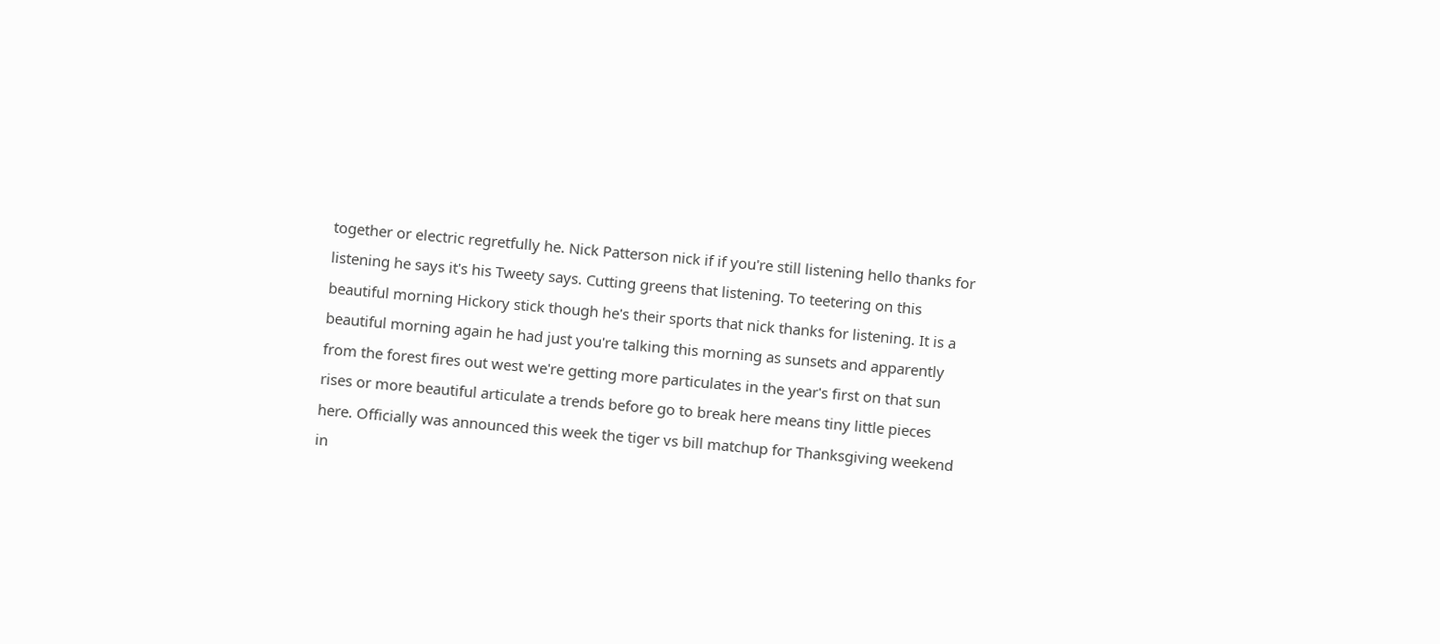together or electric regretfully he. Nick Patterson nick if if you're still listening hello thanks for listening he says it's his Tweety says. Cutting greens that listening. To teetering on this beautiful morning Hickory stick though he's their sports that nick thanks for listening. It is a beautiful morning again he had just you're talking this morning as sunsets and apparently from the forest fires out west we're getting more particulates in the year's first on that sun rises or more beautiful articulate a trends before go to break here means tiny little pieces here. Officially was announced this week the tiger vs bill matchup for Thanksgiving weekend in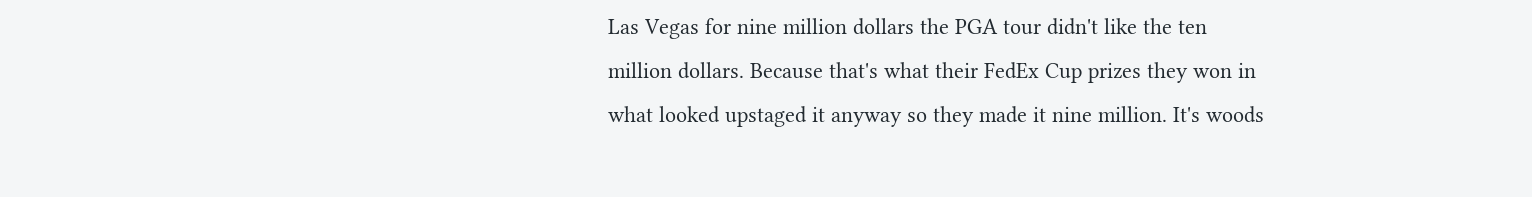Las Vegas for nine million dollars the PGA tour didn't like the ten million dollars. Because that's what their FedEx Cup prizes they won in what looked upstaged it anyway so they made it nine million. It's woods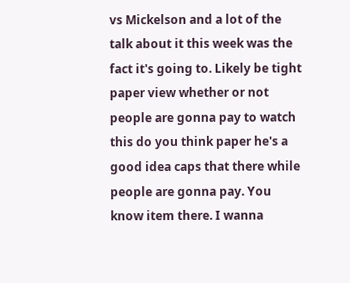vs Mickelson and a lot of the talk about it this week was the fact it's going to. Likely be tight paper view whether or not people are gonna pay to watch this do you think paper he's a good idea caps that there while people are gonna pay. You know item there. I wanna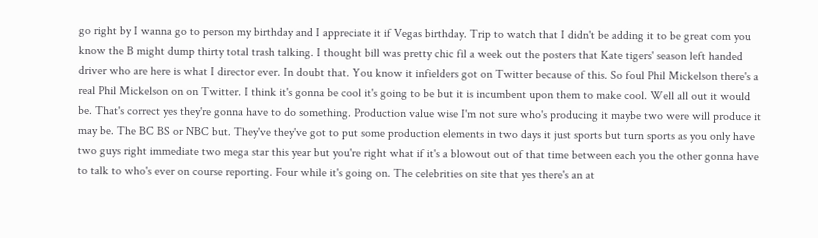go right by I wanna go to person my birthday and I appreciate it if Vegas birthday. Trip to watch that I didn't be adding it to be great com you know the B might dump thirty total trash talking. I thought bill was pretty chic fil a week out the posters that Kate tigers' season left handed driver who are here is what I director ever. In doubt that. You know it infielders got on Twitter because of this. So foul Phil Mickelson there's a real Phil Mickelson on on Twitter. I think it's gonna be cool it's going to be but it is incumbent upon them to make cool. Well all out it would be. That's correct yes they're gonna have to do something. Production value wise I'm not sure who's producing it maybe two were will produce it may be. The BC BS or NBC but. They've they've got to put some production elements in two days it just sports but turn sports as you only have two guys right immediate two mega star this year but you're right what if it's a blowout out of that time between each you the other gonna have to talk to who's ever on course reporting. Four while it's going on. The celebrities on site that yes there's an at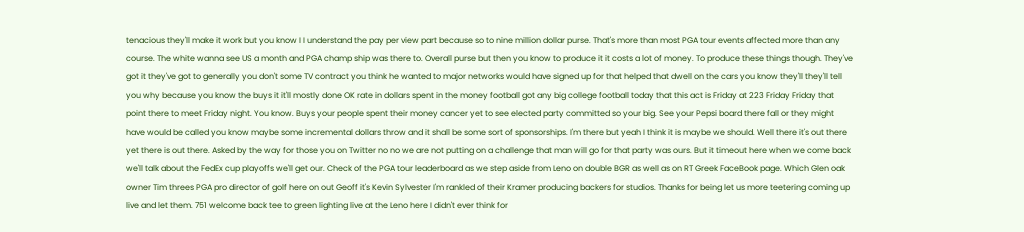tenacious they'll make it work but you know I I understand the pay per view part because so to nine million dollar purse. That's more than most PGA tour events affected more than any course. The white wanna see US a month and PGA champ ship was there to. Overall purse but then you know to produce it it costs a lot of money. To produce these things though. They've got it they've got to generally you don't some TV contract you think he wanted to major networks would have signed up for that helped that dwell on the cars you know they'll they'll tell you why because you know the buys it it'll mostly done OK rate in dollars spent in the money football got any big college football today that this act is Friday at 223 Friday Friday that point there to meet Friday night. You know. Buys your people spent their money cancer yet to see elected party committed so your big. See your Pepsi board there fall or they might have would be called you know maybe some incremental dollars throw and it shall be some sort of sponsorships. I'm there but yeah I think it is maybe we should. Well there it's out there yet there is out there. Asked by the way for those you on Twitter no no we are not putting on a challenge that man will go for that party was ours. But it timeout here when we come back we'll talk about the FedEx cup playoffs we'll get our. Check of the PGA tour leaderboard as we step aside from Leno on double BGR as well as on RT Greek FaceBook page. Which Glen oak owner Tim threes PGA pro director of golf here on out Geoff it's Kevin Sylvester I'm rankled of their Kramer producing backers for studios. Thanks for being let us more teetering coming up live and let them. 751 welcome back tee to green lighting live at the Leno here I didn't ever think for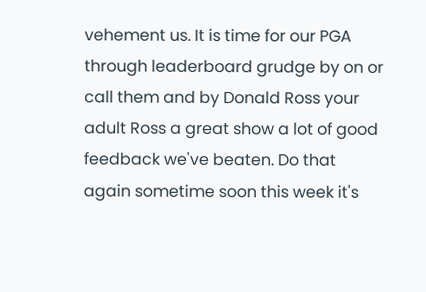vehement us. It is time for our PGA through leaderboard grudge by on or call them and by Donald Ross your adult Ross a great show a lot of good feedback we've beaten. Do that again sometime soon this week it's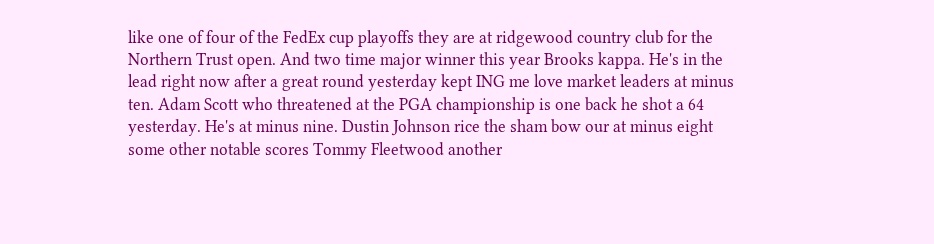like one of four of the FedEx cup playoffs they are at ridgewood country club for the Northern Trust open. And two time major winner this year Brooks kappa. He's in the lead right now after a great round yesterday kept ING me love market leaders at minus ten. Adam Scott who threatened at the PGA championship is one back he shot a 64 yesterday. He's at minus nine. Dustin Johnson rice the sham bow our at minus eight some other notable scores Tommy Fleetwood another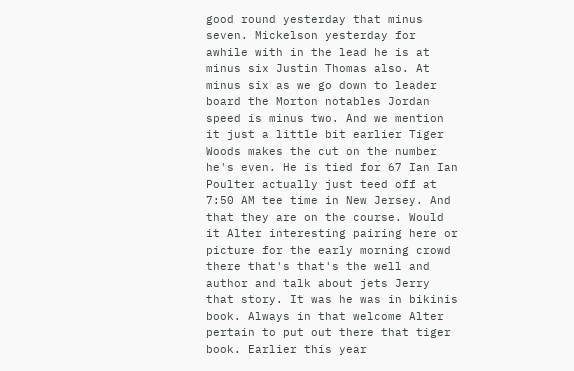good round yesterday that minus seven. Mickelson yesterday for awhile with in the lead he is at minus six Justin Thomas also. At minus six as we go down to leader board the Morton notables Jordan speed is minus two. And we mention it just a little bit earlier Tiger Woods makes the cut on the number he's even. He is tied for 67 Ian Ian Poulter actually just teed off at 7:50 AM tee time in New Jersey. And that they are on the course. Would it Alter interesting pairing here or picture for the early morning crowd there that's that's the well and author and talk about jets Jerry that story. It was he was in bikinis book. Always in that welcome Alter pertain to put out there that tiger book. Earlier this year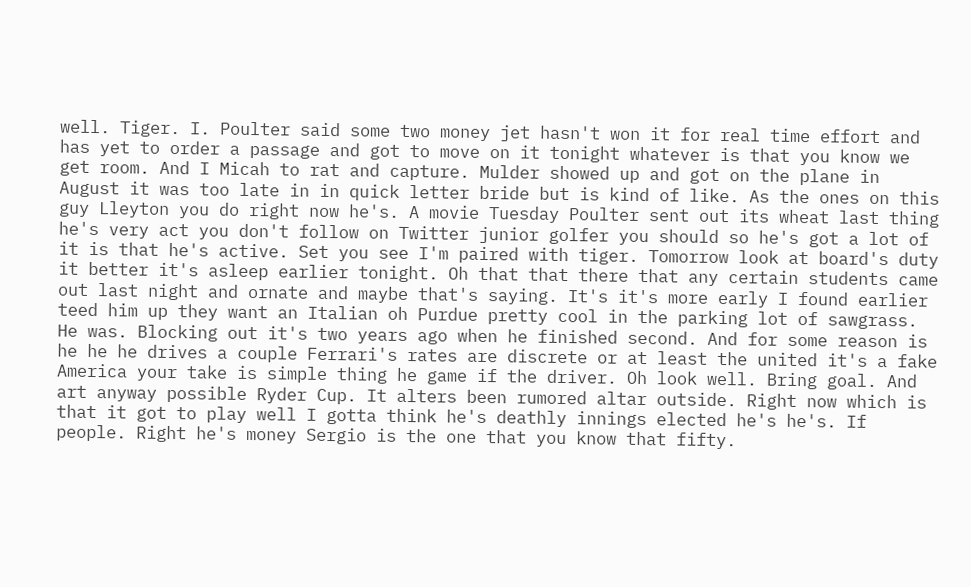well. Tiger. I. Poulter said some two money jet hasn't won it for real time effort and has yet to order a passage and got to move on it tonight whatever is that you know we get room. And I Micah to rat and capture. Mulder showed up and got on the plane in August it was too late in in quick letter bride but is kind of like. As the ones on this guy Lleyton you do right now he's. A movie Tuesday Poulter sent out its wheat last thing he's very act you don't follow on Twitter junior golfer you should so he's got a lot of it is that he's active. Set you see I'm paired with tiger. Tomorrow look at board's duty it better it's asleep earlier tonight. Oh that that there that any certain students came out last night and ornate and maybe that's saying. It's it's more early I found earlier teed him up they want an Italian oh Purdue pretty cool in the parking lot of sawgrass. He was. Blocking out it's two years ago when he finished second. And for some reason is he he he drives a couple Ferrari's rates are discrete or at least the united it's a fake America your take is simple thing he game if the driver. Oh look well. Bring goal. And art anyway possible Ryder Cup. It alters been rumored altar outside. Right now which is that it got to play well I gotta think he's deathly innings elected he's he's. If people. Right he's money Sergio is the one that you know that fifty.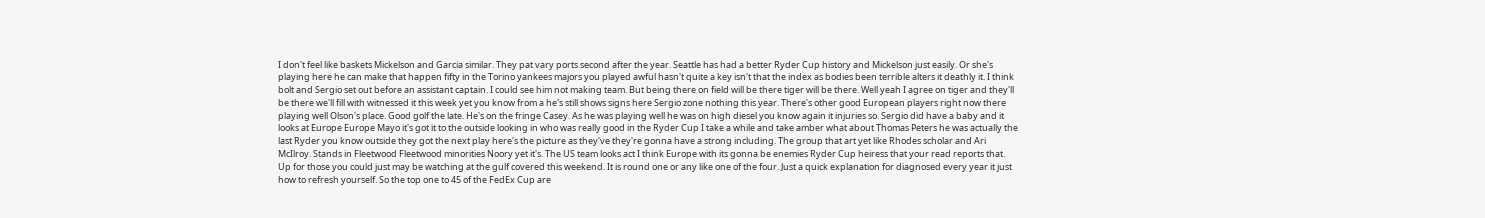I don't feel like baskets Mickelson and Garcia similar. They pat vary ports second after the year. Seattle has had a better Ryder Cup history and Mickelson just easily. Or she's playing here he can make that happen fifty in the Torino yankees majors you played awful hasn't quite a key isn't that the index as bodies been terrible alters it deathly it. I think bolt and Sergio set out before an assistant captain. I could see him not making team. But being there on field will be there tiger will be there. Well yeah I agree on tiger and they'll be there we'll fill with witnessed it this week yet you know from a he's still shows signs here Sergio zone nothing this year. There's other good European players right now there playing well Olson's place. Good golf the late. He's on the fringe Casey. As he was playing well he was on high diesel you know again it injuries so. Sergio did have a baby and it looks at Europe Europe Mayo it's got it to the outside looking in who was really good in the Ryder Cup I take a while and take amber what about Thomas Peters he was actually the last Ryder you know outside they got the next play here's the picture as they've they're gonna have a strong including. The group that art yet like Rhodes scholar and Ari McIlroy. Stands in Fleetwood Fleetwood minorities Noory yet it's. The US team looks act I think Europe with its gonna be enemies Ryder Cup heiress that your read reports that. Up for those you could just may be watching at the gulf covered this weekend. It is round one or any like one of the four. Just a quick explanation for diagnosed every year it just how to refresh yourself. So the top one to 45 of the FedEx Cup are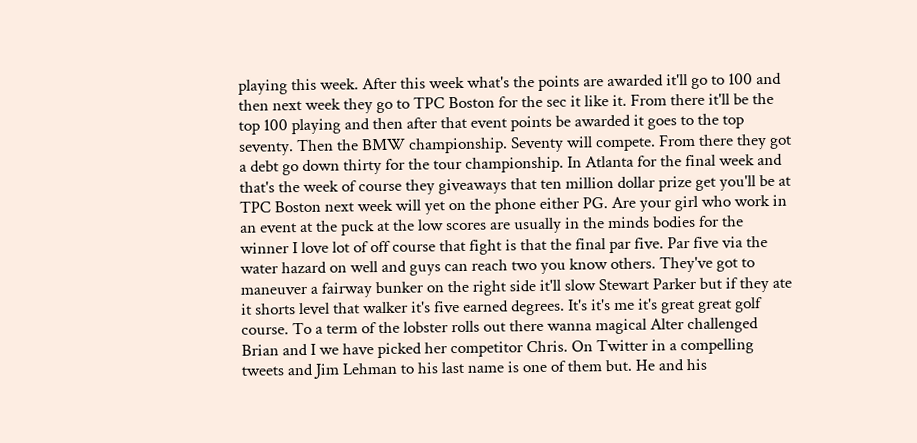playing this week. After this week what's the points are awarded it'll go to 100 and then next week they go to TPC Boston for the sec it like it. From there it'll be the top 100 playing and then after that event points be awarded it goes to the top seventy. Then the BMW championship. Seventy will compete. From there they got a debt go down thirty for the tour championship. In Atlanta for the final week and that's the week of course they giveaways that ten million dollar prize get you'll be at TPC Boston next week will yet on the phone either PG. Are your girl who work in an event at the puck at the low scores are usually in the minds bodies for the winner I love lot of off course that fight is that the final par five. Par five via the water hazard on well and guys can reach two you know others. They've got to maneuver a fairway bunker on the right side it'll slow Stewart Parker but if they ate it shorts level that walker it's five earned degrees. It's it's me it's great great golf course. To a term of the lobster rolls out there wanna magical Alter challenged Brian and I we have picked her competitor Chris. On Twitter in a compelling tweets and Jim Lehman to his last name is one of them but. He and his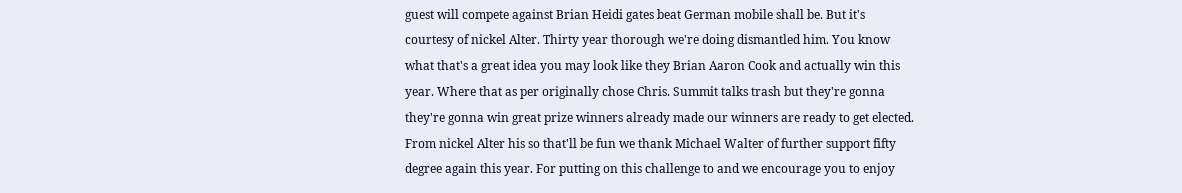guest will compete against Brian Heidi gates beat German mobile shall be. But it's courtesy of nickel Alter. Thirty year thorough we're doing dismantled him. You know what that's a great idea you may look like they Brian Aaron Cook and actually win this year. Where that as per originally chose Chris. Summit talks trash but they're gonna they're gonna win great prize winners already made our winners are ready to get elected. From nickel Alter his so that'll be fun we thank Michael Walter of further support fifty degree again this year. For putting on this challenge to and we encourage you to enjoy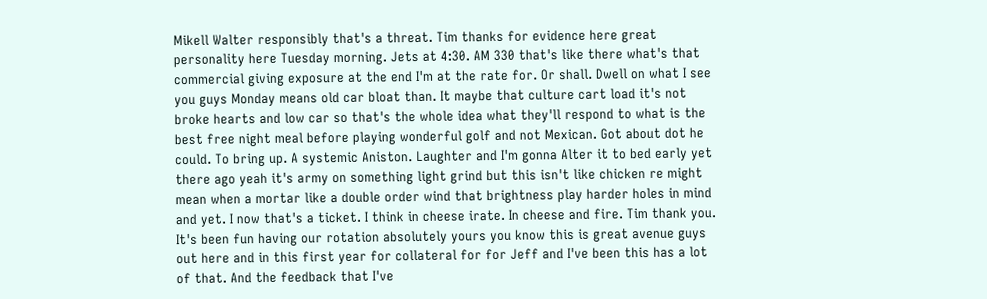Mikell Walter responsibly that's a threat. Tim thanks for evidence here great personality here Tuesday morning. Jets at 4:30. AM 330 that's like there what's that commercial giving exposure at the end I'm at the rate for. Or shall. Dwell on what I see you guys Monday means old car bloat than. It maybe that culture cart load it's not broke hearts and low car so that's the whole idea what they'll respond to what is the best free night meal before playing wonderful golf and not Mexican. Got about dot he could. To bring up. A systemic Aniston. Laughter and I'm gonna Alter it to bed early yet there ago yeah it's army on something light grind but this isn't like chicken re might mean when a mortar like a double order wind that brightness play harder holes in mind and yet. I now that's a ticket. I think in cheese irate. In cheese and fire. Tim thank you. It's been fun having our rotation absolutely yours you know this is great avenue guys out here and in this first year for collateral for for Jeff and I've been this has a lot of that. And the feedback that I've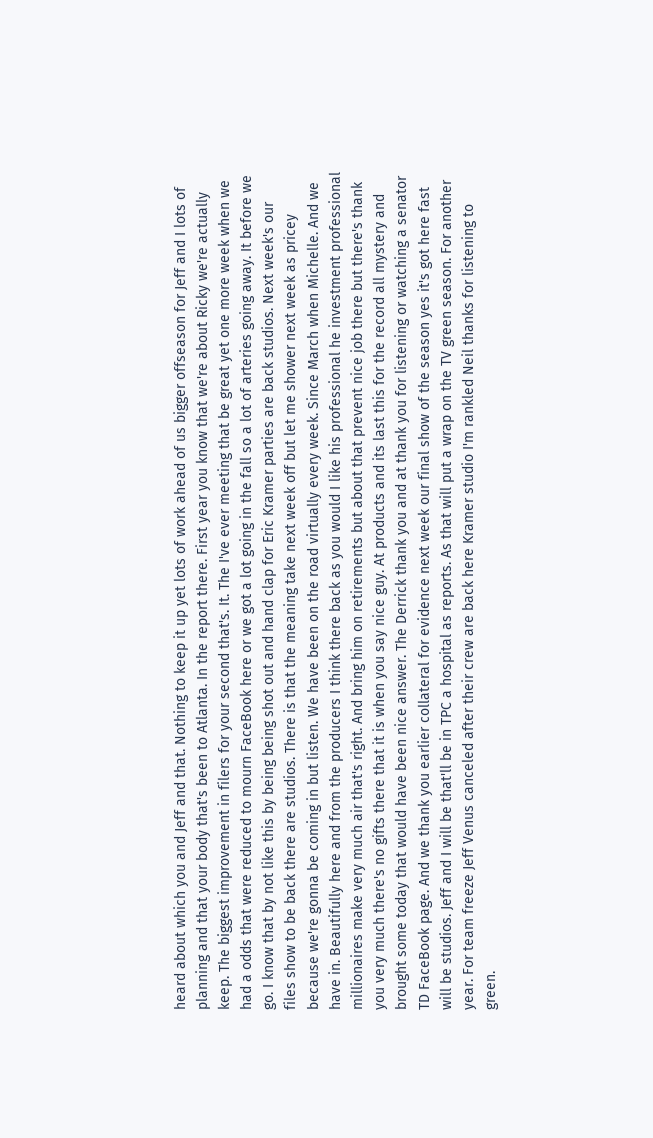heard about which you and Jeff and that. Nothing to keep it up yet lots of work ahead of us bigger offseason for Jeff and I lots of planning and that your body that's been to Atlanta. In the report there. First year you know that we're about Ricky we're actually keep. The biggest improvement in filers for your second that's. It. The I've ever meeting that be great yet one more week when we had a odds that were reduced to mourn FaceBook here or we got a lot going in the fall so a lot of arteries going away. It before we go. I know that by not like this by being being shot out and hand clap for Eric Kramer parties are back studios. Next week's our files show to be back there are studios. There is that the meaning take next week off but let me shower next week as pricey because we're gonna be coming in but listen. We have been on the road virtually every week. Since March when Michelle. And we have in. Beautifully here and from the producers I think there back as you would I like his professional he investment professional millionaires make very much air that's right. And bring him on retirements but about that prevent nice job there but there's thank you very much there's no gifts there that it is when you say nice guy. At products and its last this for the record all mystery and brought some today that would have been nice answer. The Derrick thank you and at thank you for listening or watching a senator TD FaceBook page. And we thank you earlier collateral for evidence next week our final show of the season yes it's got here fast will be studios. Jeff and I will be that'll be in TPC a hospital as reports. As that will put a wrap on the TV green season. For another year. For team freeze Jeff Venus canceled after their crew are back here Kramer studio I'm rankled Neil thanks for listening to green.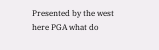Presented by the west here PGA what do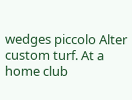wedges piccolo Alter custom turf. At a home club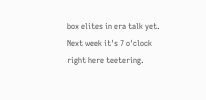box elites in era talk yet. Next week it's 7 o'clock right here teetering.